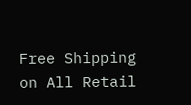Free Shipping on All Retail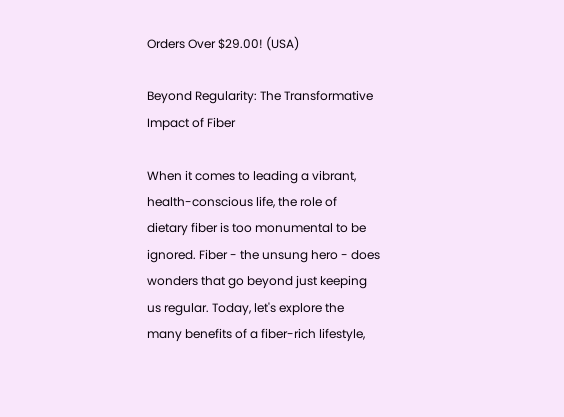Orders Over $29.00! (USA)

Beyond Regularity: The Transformative Impact of Fiber

When it comes to leading a vibrant, health-conscious life, the role of dietary fiber is too monumental to be ignored. Fiber - the unsung hero - does wonders that go beyond just keeping us regular. Today, let's explore the many benefits of a fiber-rich lifestyle,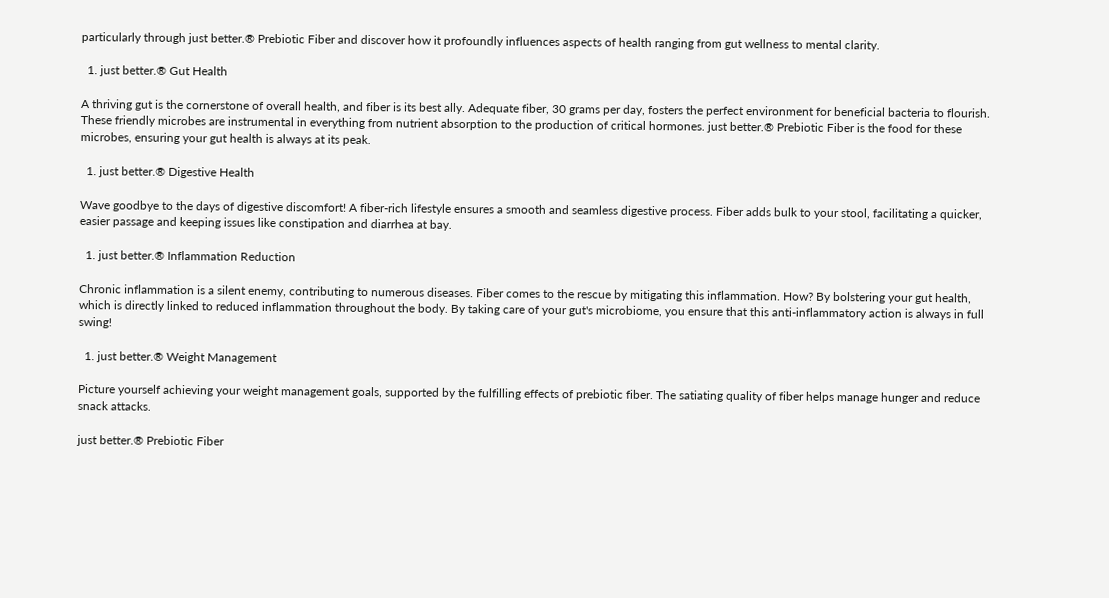particularly through just better.® Prebiotic Fiber and discover how it profoundly influences aspects of health ranging from gut wellness to mental clarity.

  1. just better.® Gut Health

A thriving gut is the cornerstone of overall health, and fiber is its best ally. Adequate fiber, 30 grams per day, fosters the perfect environment for beneficial bacteria to flourish. These friendly microbes are instrumental in everything from nutrient absorption to the production of critical hormones. just better.® Prebiotic Fiber is the food for these microbes, ensuring your gut health is always at its peak.

  1. just better.® Digestive Health

Wave goodbye to the days of digestive discomfort! A fiber-rich lifestyle ensures a smooth and seamless digestive process. Fiber adds bulk to your stool, facilitating a quicker, easier passage and keeping issues like constipation and diarrhea at bay.

  1. just better.® Inflammation Reduction

Chronic inflammation is a silent enemy, contributing to numerous diseases. Fiber comes to the rescue by mitigating this inflammation. How? By bolstering your gut health, which is directly linked to reduced inflammation throughout the body. By taking care of your gut's microbiome, you ensure that this anti-inflammatory action is always in full swing!

  1. just better.® Weight Management

Picture yourself achieving your weight management goals, supported by the fulfilling effects of prebiotic fiber. The satiating quality of fiber helps manage hunger and reduce snack attacks.

just better.® Prebiotic Fiber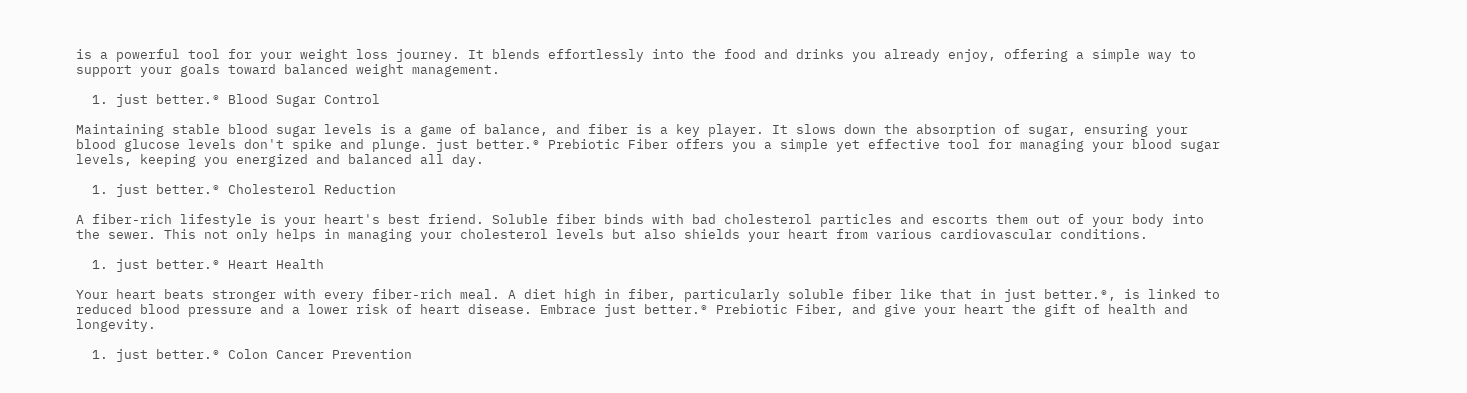is a powerful tool for your weight loss journey. It blends effortlessly into the food and drinks you already enjoy, offering a simple way to support your goals toward balanced weight management.

  1. just better.® Blood Sugar Control

Maintaining stable blood sugar levels is a game of balance, and fiber is a key player. It slows down the absorption of sugar, ensuring your blood glucose levels don't spike and plunge. just better.® Prebiotic Fiber offers you a simple yet effective tool for managing your blood sugar levels, keeping you energized and balanced all day.

  1. just better.® Cholesterol Reduction

A fiber-rich lifestyle is your heart's best friend. Soluble fiber binds with bad cholesterol particles and escorts them out of your body into the sewer. This not only helps in managing your cholesterol levels but also shields your heart from various cardiovascular conditions.

  1. just better.® Heart Health

Your heart beats stronger with every fiber-rich meal. A diet high in fiber, particularly soluble fiber like that in just better.®, is linked to reduced blood pressure and a lower risk of heart disease. Embrace just better.® Prebiotic Fiber, and give your heart the gift of health and longevity.

  1. just better.® Colon Cancer Prevention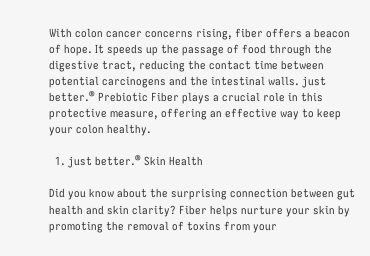With colon cancer concerns rising, fiber offers a beacon of hope. It speeds up the passage of food through the digestive tract, reducing the contact time between potential carcinogens and the intestinal walls. just better.® Prebiotic Fiber plays a crucial role in this protective measure, offering an effective way to keep your colon healthy.

  1. just better.® Skin Health

Did you know about the surprising connection between gut health and skin clarity? Fiber helps nurture your skin by promoting the removal of toxins from your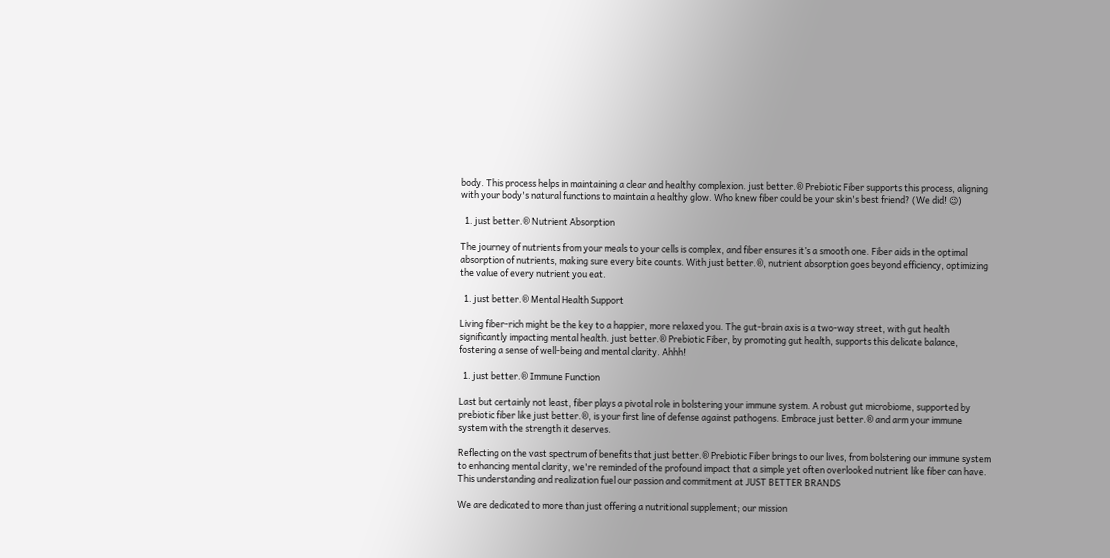body. This process helps in maintaining a clear and healthy complexion. just better.® Prebiotic Fiber supports this process, aligning with your body's natural functions to maintain a healthy glow. Who knew fiber could be your skin's best friend? (We did! 😉)

  1. just better.® Nutrient Absorption

The journey of nutrients from your meals to your cells is complex, and fiber ensures it’s a smooth one. Fiber aids in the optimal absorption of nutrients, making sure every bite counts. With just better.®, nutrient absorption goes beyond efficiency, optimizing the value of every nutrient you eat.

  1. just better.® Mental Health Support

Living fiber-rich might be the key to a happier, more relaxed you. The gut-brain axis is a two-way street, with gut health significantly impacting mental health. just better.® Prebiotic Fiber, by promoting gut health, supports this delicate balance, fostering a sense of well-being and mental clarity. Ahhh!

  1. just better.® Immune Function

Last but certainly not least, fiber plays a pivotal role in bolstering your immune system. A robust gut microbiome, supported by prebiotic fiber like just better.®, is your first line of defense against pathogens. Embrace just better.® and arm your immune system with the strength it deserves.

Reflecting on the vast spectrum of benefits that just better.® Prebiotic Fiber brings to our lives, from bolstering our immune system to enhancing mental clarity, we're reminded of the profound impact that a simple yet often overlooked nutrient like fiber can have. This understanding and realization fuel our passion and commitment at JUST BETTER BRANDS

We are dedicated to more than just offering a nutritional supplement; our mission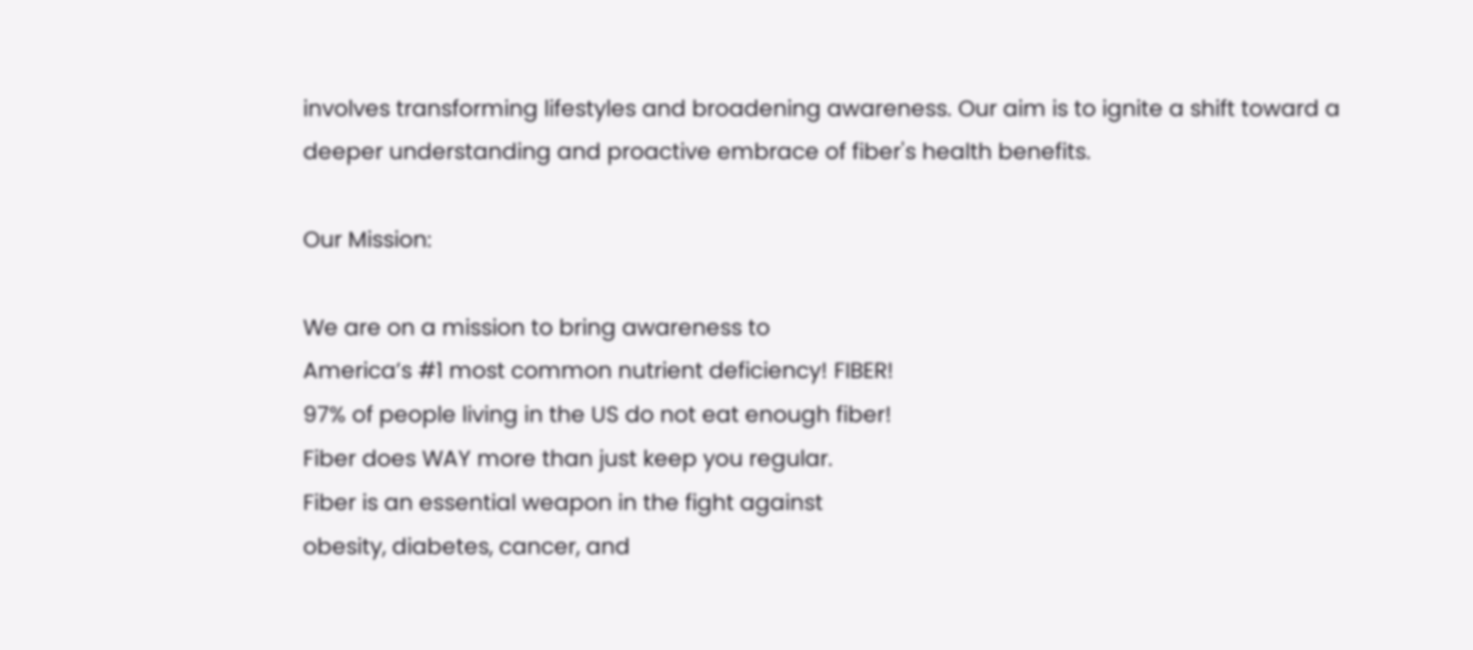involves transforming lifestyles and broadening awareness. Our aim is to ignite a shift toward a deeper understanding and proactive embrace of fiber's health benefits.

Our Mission:

We are on a mission to bring awareness to
America’s #1 most common nutrient deficiency! FIBER!
97% of people living in the US do not eat enough fiber!
Fiber does WAY more than just keep you regular.
Fiber is an essential weapon in the fight against
obesity, diabetes, cancer, and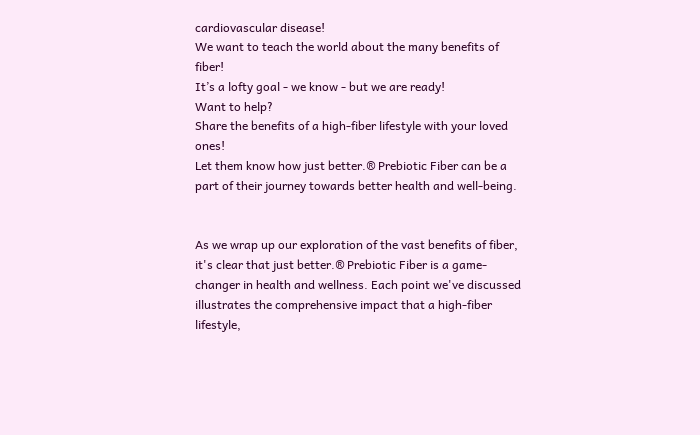cardiovascular disease!
We want to teach the world about the many benefits of fiber!
It’s a lofty goal - we know - but we are ready!
Want to help?
Share the benefits of a high-fiber lifestyle with your loved ones!
Let them know how just better.® Prebiotic Fiber can be a
part of their journey towards better health and well-being.


As we wrap up our exploration of the vast benefits of fiber, it's clear that just better.® Prebiotic Fiber is a game-changer in health and wellness. Each point we've discussed illustrates the comprehensive impact that a high-fiber lifestyle,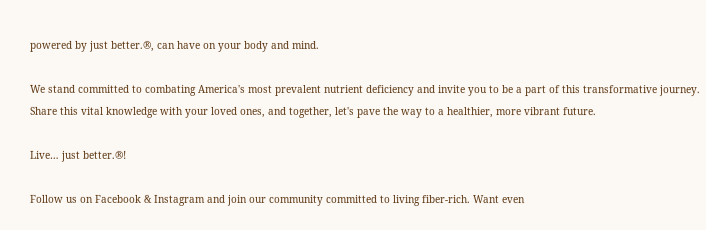powered by just better.®, can have on your body and mind.

We stand committed to combating America's most prevalent nutrient deficiency and invite you to be a part of this transformative journey. Share this vital knowledge with your loved ones, and together, let's pave the way to a healthier, more vibrant future.

Live… just better.®!

Follow us on Facebook & Instagram and join our community committed to living fiber-rich. Want even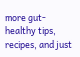more gut-healthy tips, recipes, and just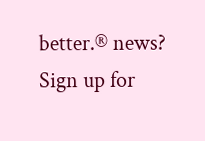better.® news? Sign up for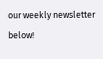our weekly newsletter below!